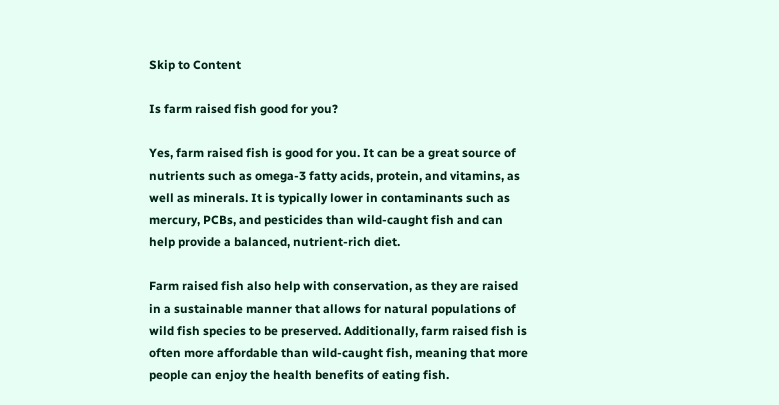Skip to Content

Is farm raised fish good for you?

Yes, farm raised fish is good for you. It can be a great source of nutrients such as omega-3 fatty acids, protein, and vitamins, as well as minerals. It is typically lower in contaminants such as mercury, PCBs, and pesticides than wild-caught fish and can help provide a balanced, nutrient-rich diet.

Farm raised fish also help with conservation, as they are raised in a sustainable manner that allows for natural populations of wild fish species to be preserved. Additionally, farm raised fish is often more affordable than wild-caught fish, meaning that more people can enjoy the health benefits of eating fish.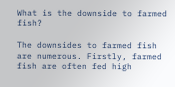What is the downside to farmed fish?

The downsides to farmed fish are numerous. Firstly, farmed fish are often fed high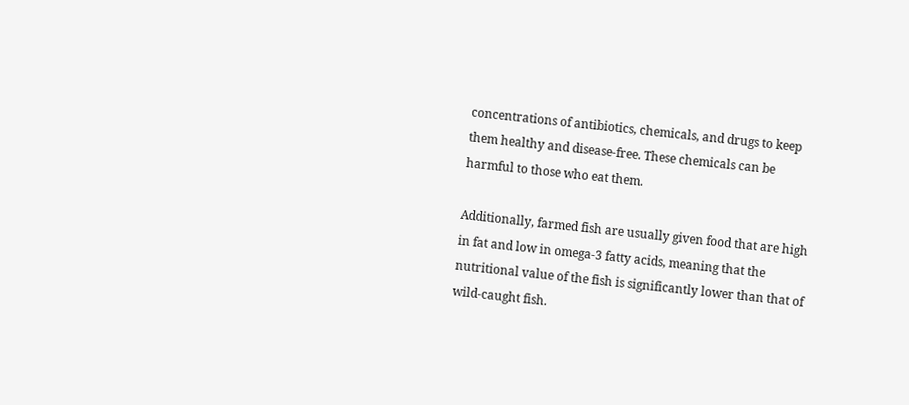concentrations of antibiotics, chemicals, and drugs to keep them healthy and disease-free. These chemicals can be harmful to those who eat them.

Additionally, farmed fish are usually given food that are high in fat and low in omega-3 fatty acids, meaning that the nutritional value of the fish is significantly lower than that of wild-caught fish.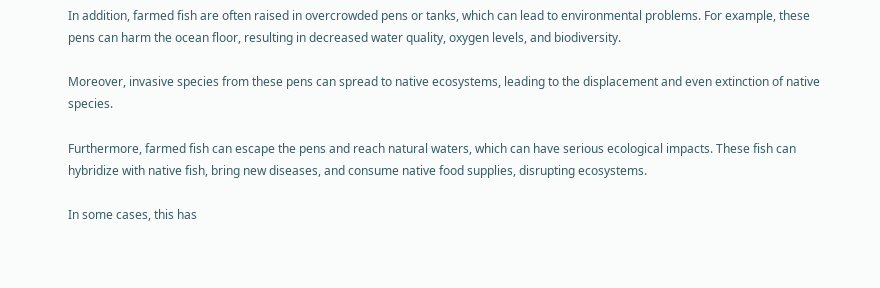In addition, farmed fish are often raised in overcrowded pens or tanks, which can lead to environmental problems. For example, these pens can harm the ocean floor, resulting in decreased water quality, oxygen levels, and biodiversity.

Moreover, invasive species from these pens can spread to native ecosystems, leading to the displacement and even extinction of native species.

Furthermore, farmed fish can escape the pens and reach natural waters, which can have serious ecological impacts. These fish can hybridize with native fish, bring new diseases, and consume native food supplies, disrupting ecosystems.

In some cases, this has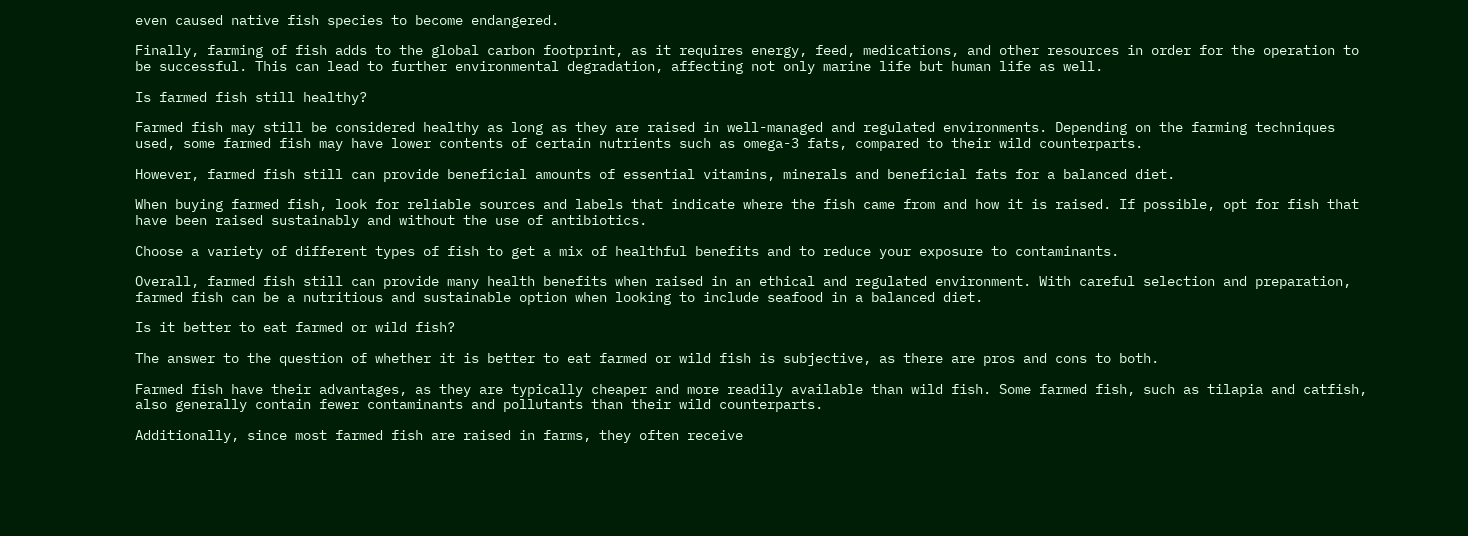even caused native fish species to become endangered.

Finally, farming of fish adds to the global carbon footprint, as it requires energy, feed, medications, and other resources in order for the operation to be successful. This can lead to further environmental degradation, affecting not only marine life but human life as well.

Is farmed fish still healthy?

Farmed fish may still be considered healthy as long as they are raised in well-managed and regulated environments. Depending on the farming techniques used, some farmed fish may have lower contents of certain nutrients such as omega-3 fats, compared to their wild counterparts.

However, farmed fish still can provide beneficial amounts of essential vitamins, minerals and beneficial fats for a balanced diet.

When buying farmed fish, look for reliable sources and labels that indicate where the fish came from and how it is raised. If possible, opt for fish that have been raised sustainably and without the use of antibiotics.

Choose a variety of different types of fish to get a mix of healthful benefits and to reduce your exposure to contaminants.

Overall, farmed fish still can provide many health benefits when raised in an ethical and regulated environment. With careful selection and preparation, farmed fish can be a nutritious and sustainable option when looking to include seafood in a balanced diet.

Is it better to eat farmed or wild fish?

The answer to the question of whether it is better to eat farmed or wild fish is subjective, as there are pros and cons to both.

Farmed fish have their advantages, as they are typically cheaper and more readily available than wild fish. Some farmed fish, such as tilapia and catfish, also generally contain fewer contaminants and pollutants than their wild counterparts.

Additionally, since most farmed fish are raised in farms, they often receive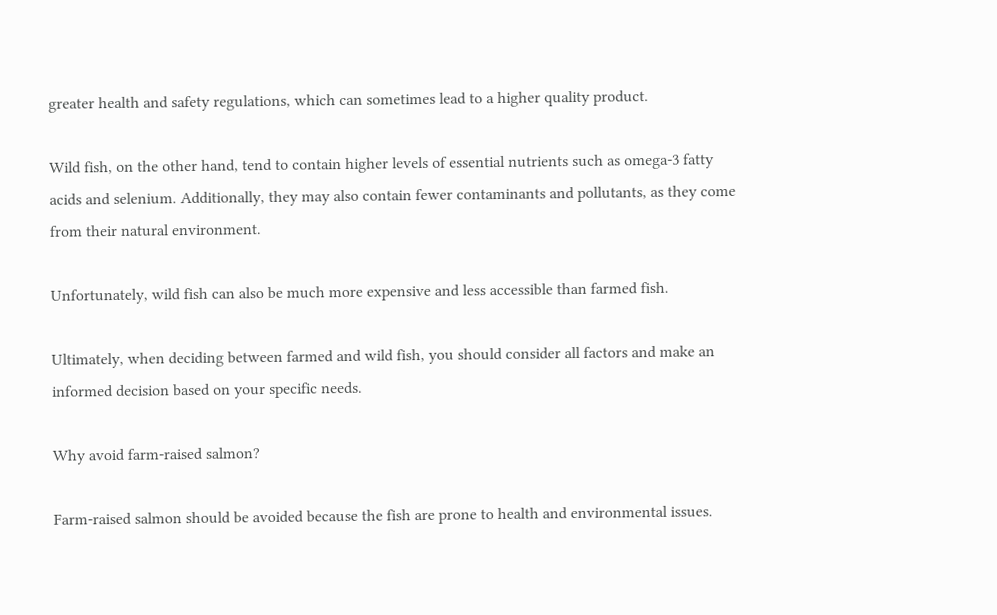greater health and safety regulations, which can sometimes lead to a higher quality product.

Wild fish, on the other hand, tend to contain higher levels of essential nutrients such as omega-3 fatty acids and selenium. Additionally, they may also contain fewer contaminants and pollutants, as they come from their natural environment.

Unfortunately, wild fish can also be much more expensive and less accessible than farmed fish.

Ultimately, when deciding between farmed and wild fish, you should consider all factors and make an informed decision based on your specific needs.

Why avoid farm-raised salmon?

Farm-raised salmon should be avoided because the fish are prone to health and environmental issues.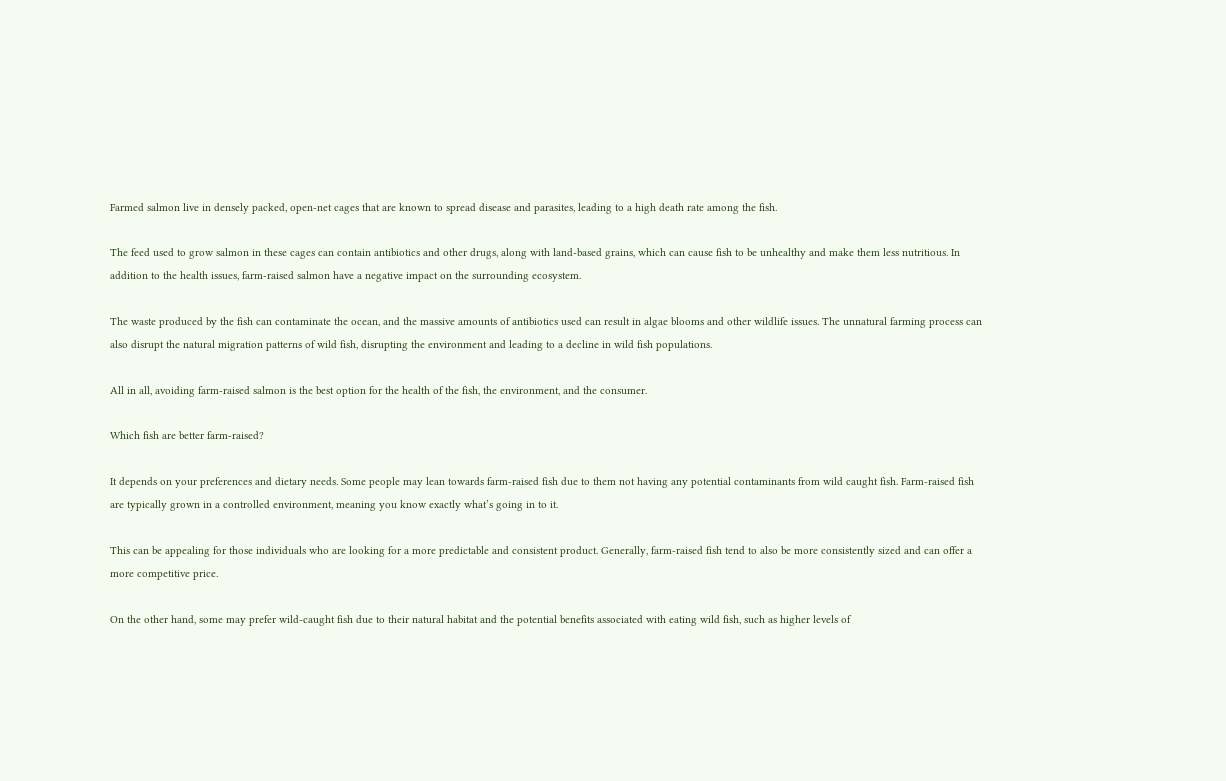Farmed salmon live in densely packed, open-net cages that are known to spread disease and parasites, leading to a high death rate among the fish.

The feed used to grow salmon in these cages can contain antibiotics and other drugs, along with land-based grains, which can cause fish to be unhealthy and make them less nutritious. In addition to the health issues, farm-raised salmon have a negative impact on the surrounding ecosystem.

The waste produced by the fish can contaminate the ocean, and the massive amounts of antibiotics used can result in algae blooms and other wildlife issues. The unnatural farming process can also disrupt the natural migration patterns of wild fish, disrupting the environment and leading to a decline in wild fish populations.

All in all, avoiding farm-raised salmon is the best option for the health of the fish, the environment, and the consumer.

Which fish are better farm-raised?

It depends on your preferences and dietary needs. Some people may lean towards farm-raised fish due to them not having any potential contaminants from wild caught fish. Farm-raised fish are typically grown in a controlled environment, meaning you know exactly what’s going in to it.

This can be appealing for those individuals who are looking for a more predictable and consistent product. Generally, farm-raised fish tend to also be more consistently sized and can offer a more competitive price.

On the other hand, some may prefer wild-caught fish due to their natural habitat and the potential benefits associated with eating wild fish, such as higher levels of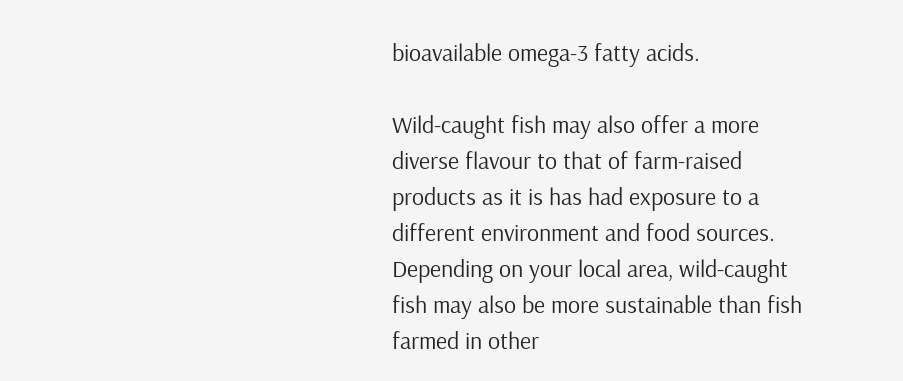bioavailable omega-3 fatty acids.

Wild-caught fish may also offer a more diverse flavour to that of farm-raised products as it is has had exposure to a different environment and food sources. Depending on your local area, wild-caught fish may also be more sustainable than fish farmed in other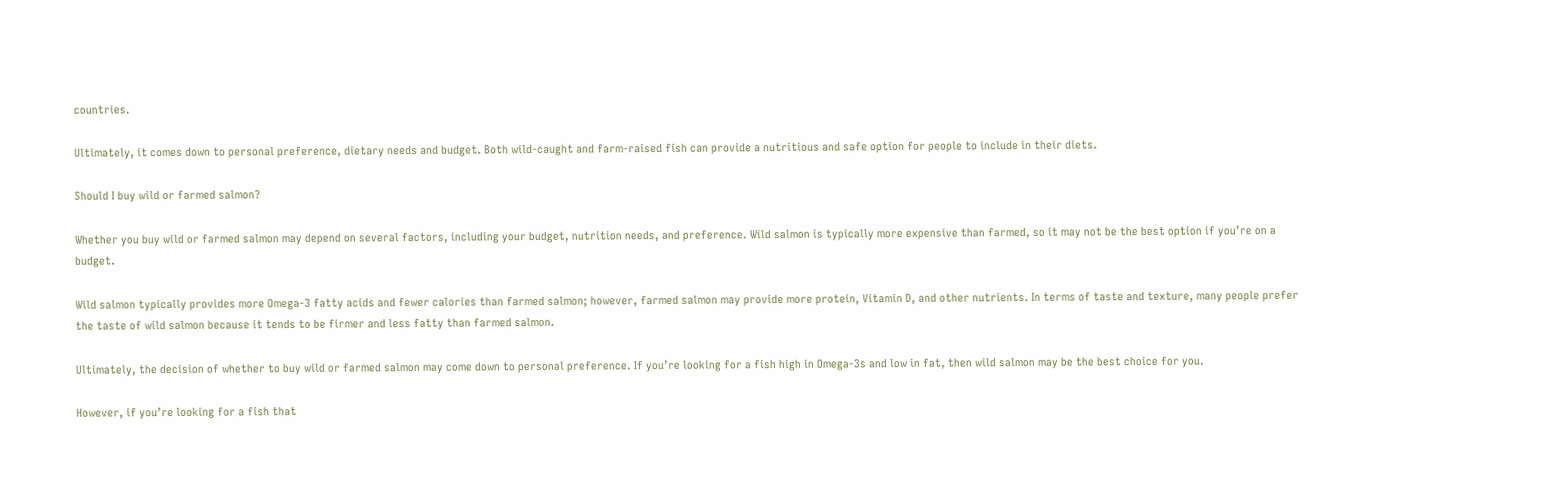countries.

Ultimately, it comes down to personal preference, dietary needs and budget. Both wild-caught and farm-raised fish can provide a nutritious and safe option for people to include in their diets.

Should I buy wild or farmed salmon?

Whether you buy wild or farmed salmon may depend on several factors, including your budget, nutrition needs, and preference. Wild salmon is typically more expensive than farmed, so it may not be the best option if you’re on a budget.

Wild salmon typically provides more Omega-3 fatty acids and fewer calories than farmed salmon; however, farmed salmon may provide more protein, Vitamin D, and other nutrients. In terms of taste and texture, many people prefer the taste of wild salmon because it tends to be firmer and less fatty than farmed salmon.

Ultimately, the decision of whether to buy wild or farmed salmon may come down to personal preference. If you’re looking for a fish high in Omega-3s and low in fat, then wild salmon may be the best choice for you.

However, if you’re looking for a fish that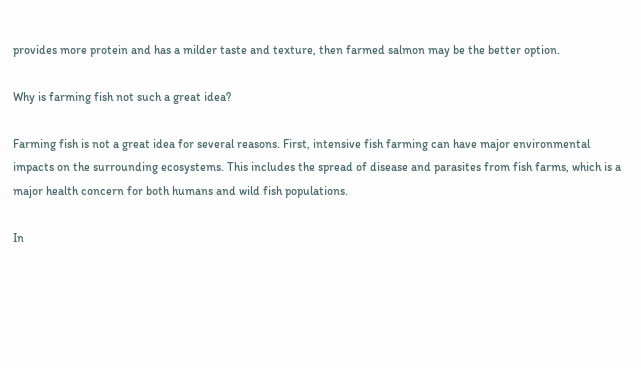provides more protein and has a milder taste and texture, then farmed salmon may be the better option.

Why is farming fish not such a great idea?

Farming fish is not a great idea for several reasons. First, intensive fish farming can have major environmental impacts on the surrounding ecosystems. This includes the spread of disease and parasites from fish farms, which is a major health concern for both humans and wild fish populations.

In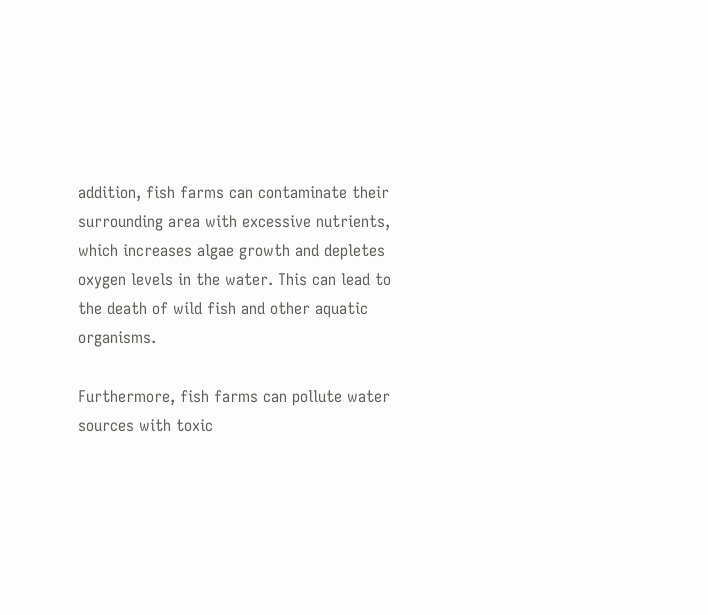addition, fish farms can contaminate their surrounding area with excessive nutrients, which increases algae growth and depletes oxygen levels in the water. This can lead to the death of wild fish and other aquatic organisms.

Furthermore, fish farms can pollute water sources with toxic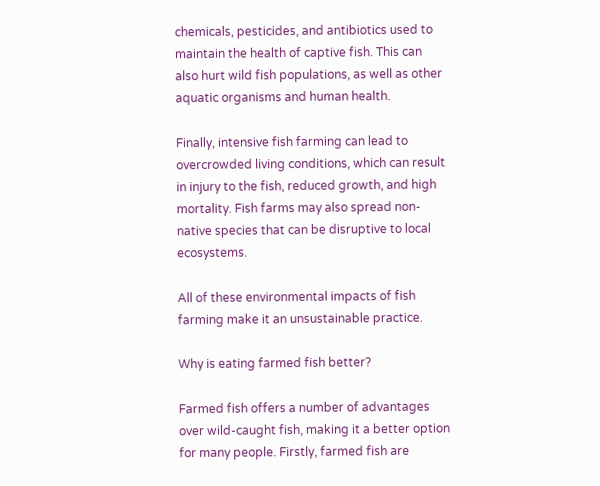chemicals, pesticides, and antibiotics used to maintain the health of captive fish. This can also hurt wild fish populations, as well as other aquatic organisms and human health.

Finally, intensive fish farming can lead to overcrowded living conditions, which can result in injury to the fish, reduced growth, and high mortality. Fish farms may also spread non-native species that can be disruptive to local ecosystems.

All of these environmental impacts of fish farming make it an unsustainable practice.

Why is eating farmed fish better?

Farmed fish offers a number of advantages over wild-caught fish, making it a better option for many people. Firstly, farmed fish are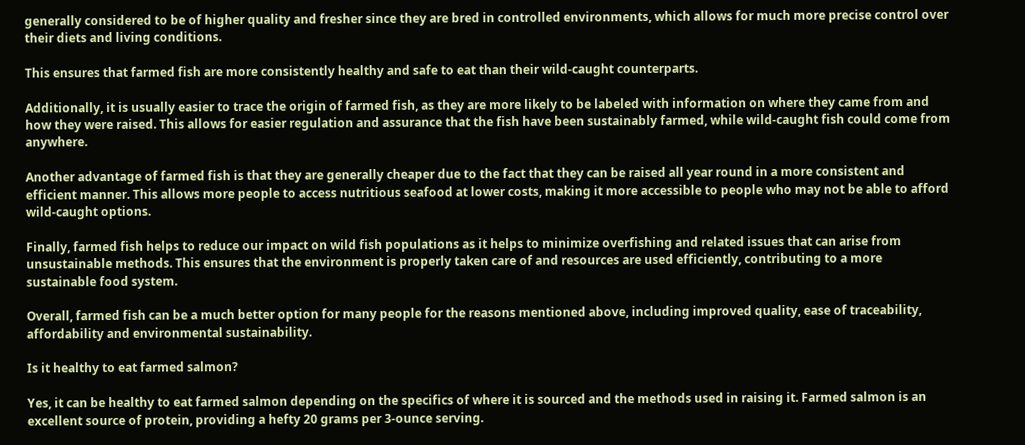generally considered to be of higher quality and fresher since they are bred in controlled environments, which allows for much more precise control over their diets and living conditions.

This ensures that farmed fish are more consistently healthy and safe to eat than their wild-caught counterparts.

Additionally, it is usually easier to trace the origin of farmed fish, as they are more likely to be labeled with information on where they came from and how they were raised. This allows for easier regulation and assurance that the fish have been sustainably farmed, while wild-caught fish could come from anywhere.

Another advantage of farmed fish is that they are generally cheaper due to the fact that they can be raised all year round in a more consistent and efficient manner. This allows more people to access nutritious seafood at lower costs, making it more accessible to people who may not be able to afford wild-caught options.

Finally, farmed fish helps to reduce our impact on wild fish populations as it helps to minimize overfishing and related issues that can arise from unsustainable methods. This ensures that the environment is properly taken care of and resources are used efficiently, contributing to a more sustainable food system.

Overall, farmed fish can be a much better option for many people for the reasons mentioned above, including improved quality, ease of traceability, affordability and environmental sustainability.

Is it healthy to eat farmed salmon?

Yes, it can be healthy to eat farmed salmon depending on the specifics of where it is sourced and the methods used in raising it. Farmed salmon is an excellent source of protein, providing a hefty 20 grams per 3-ounce serving.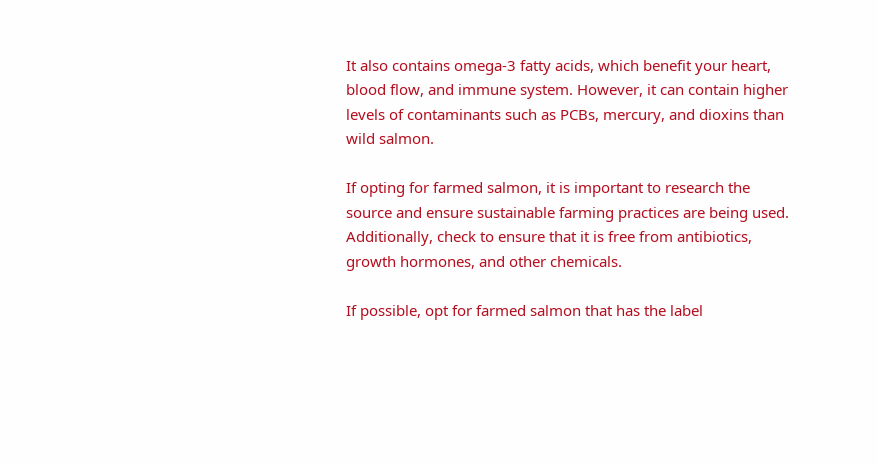It also contains omega-3 fatty acids, which benefit your heart, blood flow, and immune system. However, it can contain higher levels of contaminants such as PCBs, mercury, and dioxins than wild salmon.

If opting for farmed salmon, it is important to research the source and ensure sustainable farming practices are being used. Additionally, check to ensure that it is free from antibiotics, growth hormones, and other chemicals.

If possible, opt for farmed salmon that has the label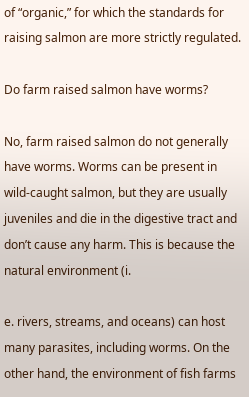of “organic,” for which the standards for raising salmon are more strictly regulated.

Do farm raised salmon have worms?

No, farm raised salmon do not generally have worms. Worms can be present in wild-caught salmon, but they are usually juveniles and die in the digestive tract and don’t cause any harm. This is because the natural environment (i.

e. rivers, streams, and oceans) can host many parasites, including worms. On the other hand, the environment of fish farms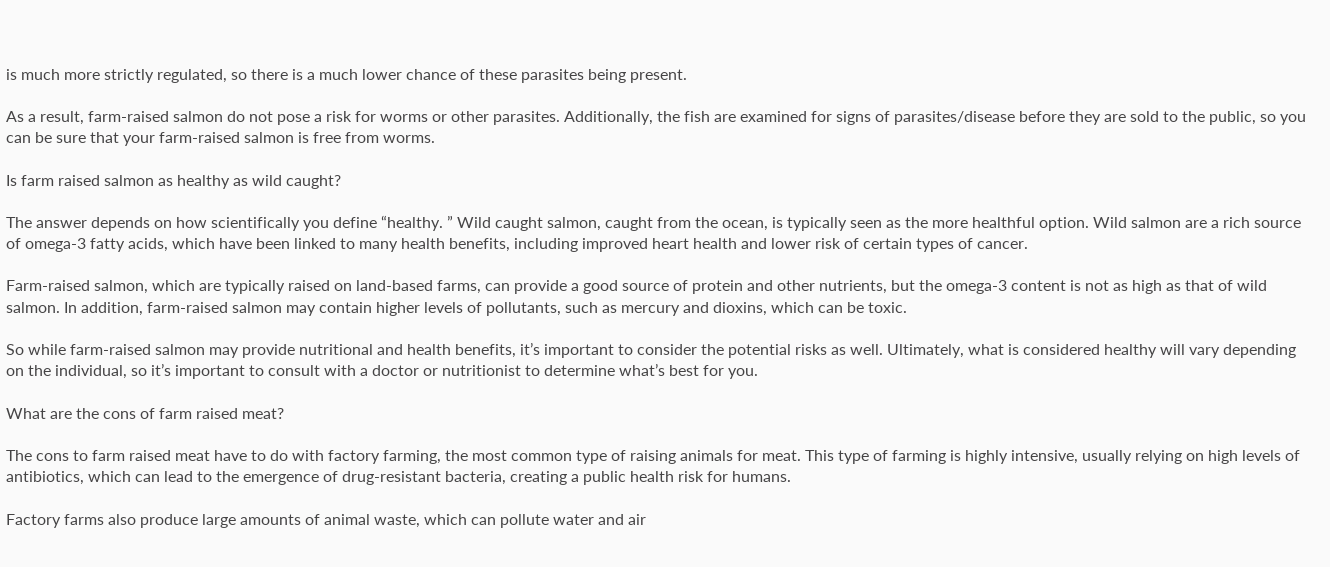is much more strictly regulated, so there is a much lower chance of these parasites being present.

As a result, farm-raised salmon do not pose a risk for worms or other parasites. Additionally, the fish are examined for signs of parasites/disease before they are sold to the public, so you can be sure that your farm-raised salmon is free from worms.

Is farm raised salmon as healthy as wild caught?

The answer depends on how scientifically you define “healthy. ” Wild caught salmon, caught from the ocean, is typically seen as the more healthful option. Wild salmon are a rich source of omega-3 fatty acids, which have been linked to many health benefits, including improved heart health and lower risk of certain types of cancer.

Farm-raised salmon, which are typically raised on land-based farms, can provide a good source of protein and other nutrients, but the omega-3 content is not as high as that of wild salmon. In addition, farm-raised salmon may contain higher levels of pollutants, such as mercury and dioxins, which can be toxic.

So while farm-raised salmon may provide nutritional and health benefits, it’s important to consider the potential risks as well. Ultimately, what is considered healthy will vary depending on the individual, so it’s important to consult with a doctor or nutritionist to determine what’s best for you.

What are the cons of farm raised meat?

The cons to farm raised meat have to do with factory farming, the most common type of raising animals for meat. This type of farming is highly intensive, usually relying on high levels of antibiotics, which can lead to the emergence of drug-resistant bacteria, creating a public health risk for humans.

Factory farms also produce large amounts of animal waste, which can pollute water and air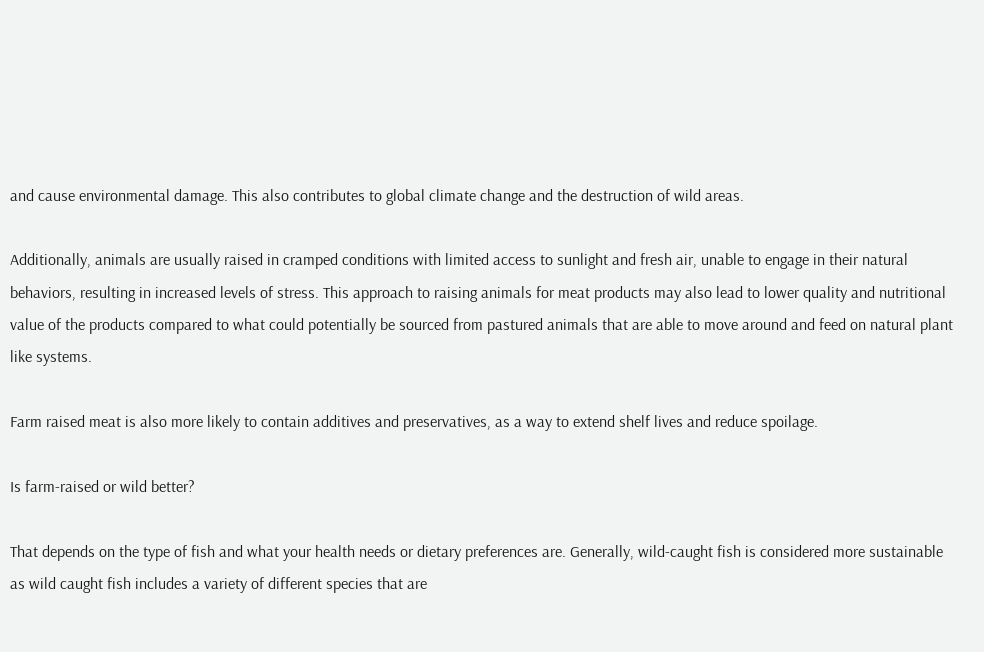and cause environmental damage. This also contributes to global climate change and the destruction of wild areas.

Additionally, animals are usually raised in cramped conditions with limited access to sunlight and fresh air, unable to engage in their natural behaviors, resulting in increased levels of stress. This approach to raising animals for meat products may also lead to lower quality and nutritional value of the products compared to what could potentially be sourced from pastured animals that are able to move around and feed on natural plant like systems.

Farm raised meat is also more likely to contain additives and preservatives, as a way to extend shelf lives and reduce spoilage.

Is farm-raised or wild better?

That depends on the type of fish and what your health needs or dietary preferences are. Generally, wild-caught fish is considered more sustainable as wild caught fish includes a variety of different species that are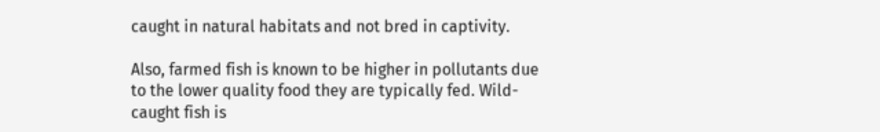caught in natural habitats and not bred in captivity.

Also, farmed fish is known to be higher in pollutants due to the lower quality food they are typically fed. Wild-caught fish is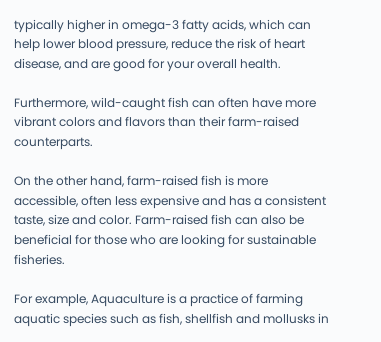typically higher in omega-3 fatty acids, which can help lower blood pressure, reduce the risk of heart disease, and are good for your overall health.

Furthermore, wild-caught fish can often have more vibrant colors and flavors than their farm-raised counterparts.

On the other hand, farm-raised fish is more accessible, often less expensive and has a consistent taste, size and color. Farm-raised fish can also be beneficial for those who are looking for sustainable fisheries.

For example, Aquaculture is a practice of farming aquatic species such as fish, shellfish and mollusks in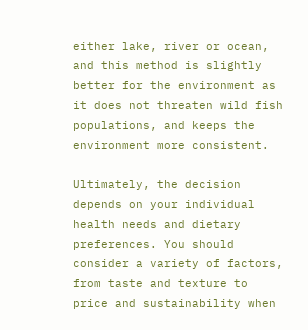either lake, river or ocean, and this method is slightly better for the environment as it does not threaten wild fish populations, and keeps the environment more consistent.

Ultimately, the decision depends on your individual health needs and dietary preferences. You should consider a variety of factors, from taste and texture to price and sustainability when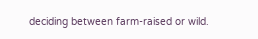deciding between farm-raised or wild.